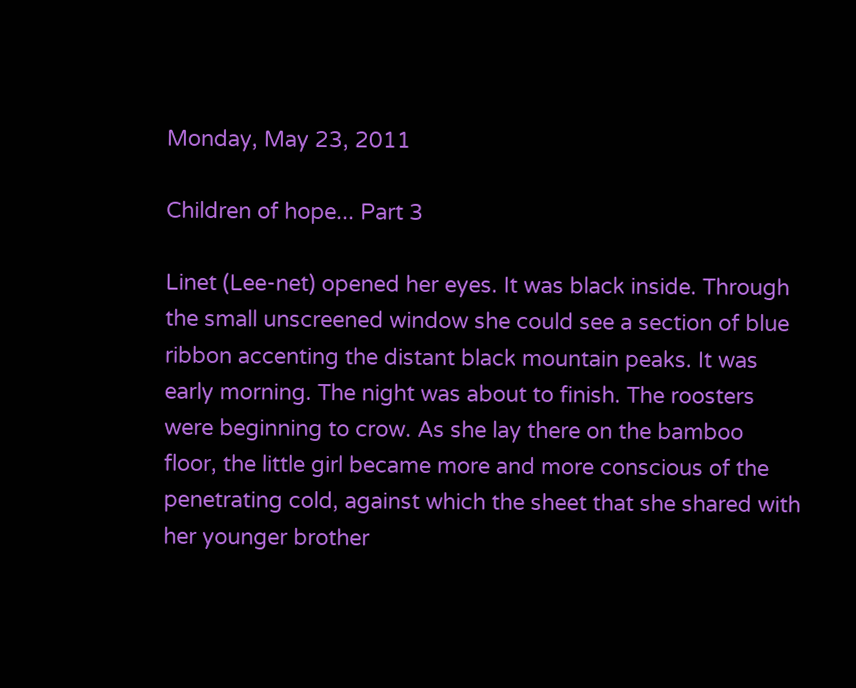Monday, May 23, 2011

Children of hope... Part 3

Linet (Lee-net) opened her eyes. It was black inside. Through the small unscreened window she could see a section of blue ribbon accenting the distant black mountain peaks. It was early morning. The night was about to finish. The roosters were beginning to crow. As she lay there on the bamboo floor, the little girl became more and more conscious of the penetrating cold, against which the sheet that she shared with her younger brother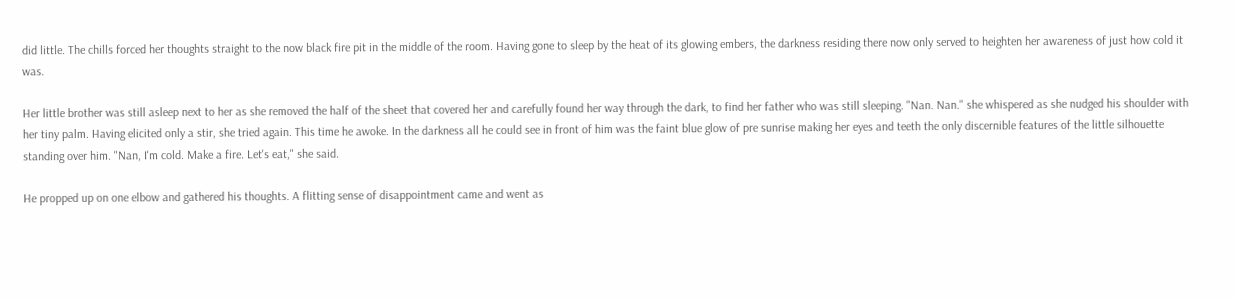did little. The chills forced her thoughts straight to the now black fire pit in the middle of the room. Having gone to sleep by the heat of its glowing embers, the darkness residing there now only served to heighten her awareness of just how cold it was.

Her little brother was still asleep next to her as she removed the half of the sheet that covered her and carefully found her way through the dark, to find her father who was still sleeping. "Nan. Nan." she whispered as she nudged his shoulder with her tiny palm. Having elicited only a stir, she tried again. This time he awoke. In the darkness all he could see in front of him was the faint blue glow of pre sunrise making her eyes and teeth the only discernible features of the little silhouette standing over him. "Nan, I'm cold. Make a fire. Let's eat," she said.

He propped up on one elbow and gathered his thoughts. A flitting sense of disappointment came and went as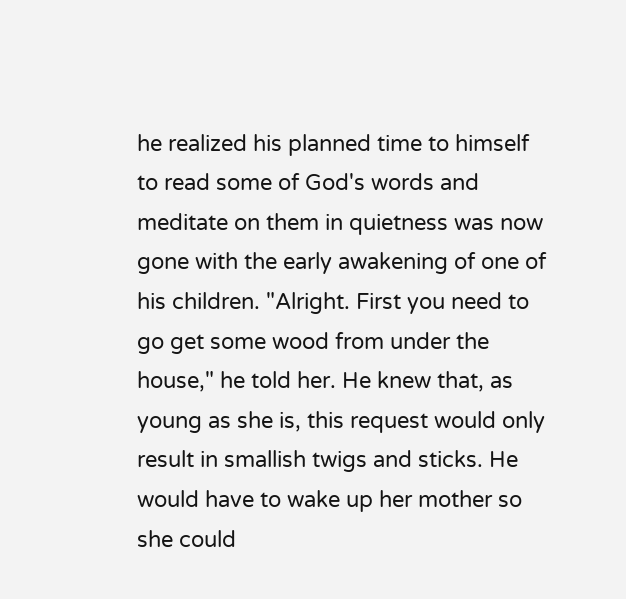he realized his planned time to himself to read some of God's words and meditate on them in quietness was now gone with the early awakening of one of his children. "Alright. First you need to go get some wood from under the house," he told her. He knew that, as young as she is, this request would only result in smallish twigs and sticks. He would have to wake up her mother so she could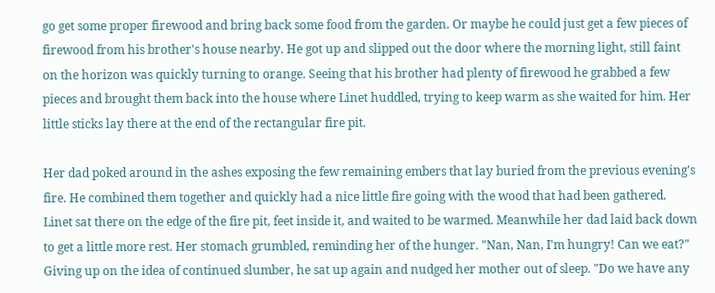go get some proper firewood and bring back some food from the garden. Or maybe he could just get a few pieces of firewood from his brother's house nearby. He got up and slipped out the door where the morning light, still faint on the horizon was quickly turning to orange. Seeing that his brother had plenty of firewood he grabbed a few pieces and brought them back into the house where Linet huddled, trying to keep warm as she waited for him. Her little sticks lay there at the end of the rectangular fire pit.

Her dad poked around in the ashes exposing the few remaining embers that lay buried from the previous evening's fire. He combined them together and quickly had a nice little fire going with the wood that had been gathered. Linet sat there on the edge of the fire pit, feet inside it, and waited to be warmed. Meanwhile her dad laid back down to get a little more rest. Her stomach grumbled, reminding her of the hunger. "Nan, Nan, I'm hungry! Can we eat?" Giving up on the idea of continued slumber, he sat up again and nudged her mother out of sleep. "Do we have any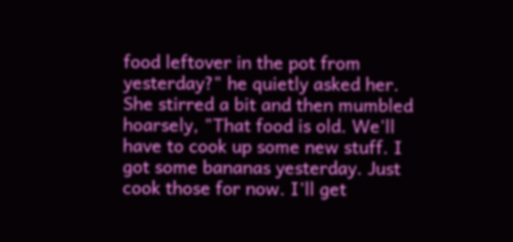food leftover in the pot from yesterday?" he quietly asked her. She stirred a bit and then mumbled hoarsely, "That food is old. We'll have to cook up some new stuff. I got some bananas yesterday. Just cook those for now. I'll get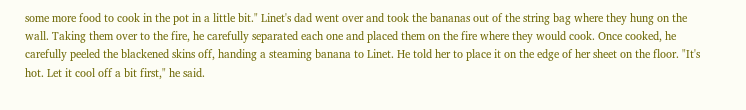some more food to cook in the pot in a little bit." Linet's dad went over and took the bananas out of the string bag where they hung on the wall. Taking them over to the fire, he carefully separated each one and placed them on the fire where they would cook. Once cooked, he carefully peeled the blackened skins off, handing a steaming banana to Linet. He told her to place it on the edge of her sheet on the floor. "It's hot. Let it cool off a bit first," he said.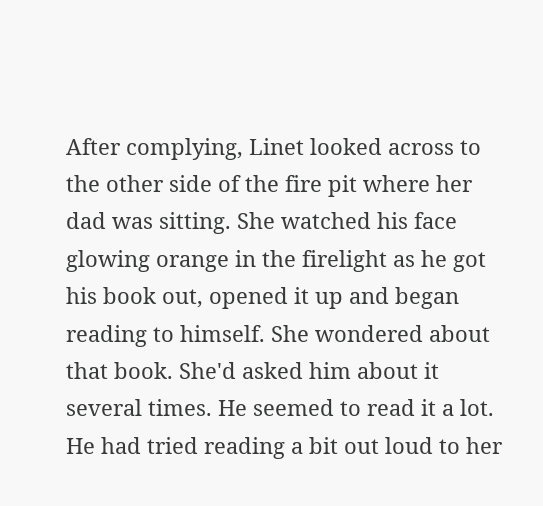After complying, Linet looked across to the other side of the fire pit where her dad was sitting. She watched his face glowing orange in the firelight as he got his book out, opened it up and began reading to himself. She wondered about that book. She'd asked him about it several times. He seemed to read it a lot. He had tried reading a bit out loud to her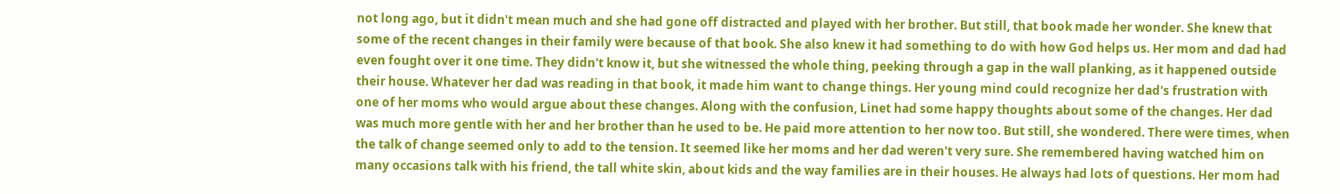not long ago, but it didn't mean much and she had gone off distracted and played with her brother. But still, that book made her wonder. She knew that some of the recent changes in their family were because of that book. She also knew it had something to do with how God helps us. Her mom and dad had even fought over it one time. They didn't know it, but she witnessed the whole thing, peeking through a gap in the wall planking, as it happened outside their house. Whatever her dad was reading in that book, it made him want to change things. Her young mind could recognize her dad's frustration with one of her moms who would argue about these changes. Along with the confusion, Linet had some happy thoughts about some of the changes. Her dad was much more gentle with her and her brother than he used to be. He paid more attention to her now too. But still, she wondered. There were times, when the talk of change seemed only to add to the tension. It seemed like her moms and her dad weren't very sure. She remembered having watched him on many occasions talk with his friend, the tall white skin, about kids and the way families are in their houses. He always had lots of questions. Her mom had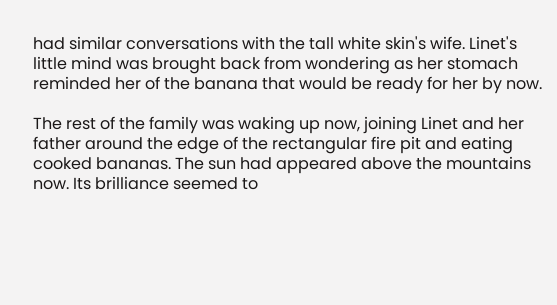had similar conversations with the tall white skin's wife. Linet's little mind was brought back from wondering as her stomach reminded her of the banana that would be ready for her by now.

The rest of the family was waking up now, joining Linet and her father around the edge of the rectangular fire pit and eating cooked bananas. The sun had appeared above the mountains now. Its brilliance seemed to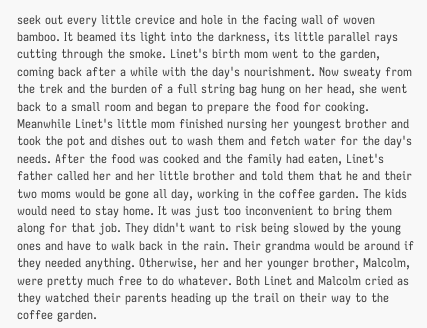seek out every little crevice and hole in the facing wall of woven bamboo. It beamed its light into the darkness, its little parallel rays cutting through the smoke. Linet's birth mom went to the garden, coming back after a while with the day's nourishment. Now sweaty from the trek and the burden of a full string bag hung on her head, she went back to a small room and began to prepare the food for cooking. Meanwhile Linet's little mom finished nursing her youngest brother and took the pot and dishes out to wash them and fetch water for the day's needs. After the food was cooked and the family had eaten, Linet's father called her and her little brother and told them that he and their two moms would be gone all day, working in the coffee garden. The kids would need to stay home. It was just too inconvenient to bring them along for that job. They didn't want to risk being slowed by the young ones and have to walk back in the rain. Their grandma would be around if they needed anything. Otherwise, her and her younger brother, Malcolm, were pretty much free to do whatever. Both Linet and Malcolm cried as they watched their parents heading up the trail on their way to the coffee garden.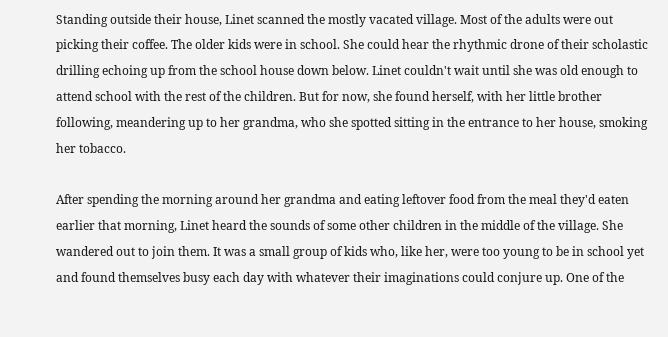Standing outside their house, Linet scanned the mostly vacated village. Most of the adults were out picking their coffee. The older kids were in school. She could hear the rhythmic drone of their scholastic drilling echoing up from the school house down below. Linet couldn't wait until she was old enough to attend school with the rest of the children. But for now, she found herself, with her little brother following, meandering up to her grandma, who she spotted sitting in the entrance to her house, smoking her tobacco.

After spending the morning around her grandma and eating leftover food from the meal they'd eaten earlier that morning, Linet heard the sounds of some other children in the middle of the village. She wandered out to join them. It was a small group of kids who, like her, were too young to be in school yet and found themselves busy each day with whatever their imaginations could conjure up. One of the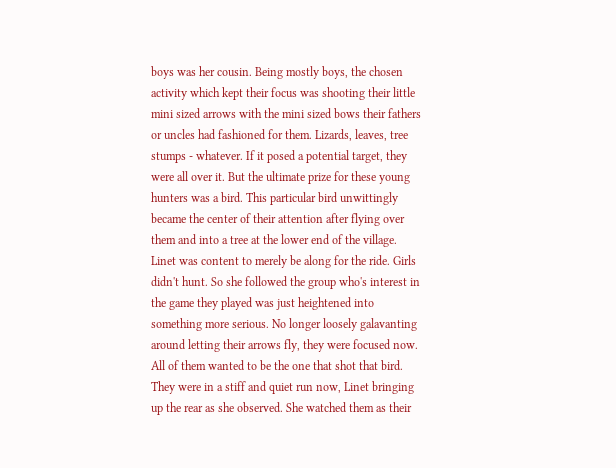boys was her cousin. Being mostly boys, the chosen activity which kept their focus was shooting their little mini sized arrows with the mini sized bows their fathers or uncles had fashioned for them. Lizards, leaves, tree stumps - whatever. If it posed a potential target, they were all over it. But the ultimate prize for these young hunters was a bird. This particular bird unwittingly became the center of their attention after flying over them and into a tree at the lower end of the village. Linet was content to merely be along for the ride. Girls didn't hunt. So she followed the group who's interest in the game they played was just heightened into something more serious. No longer loosely galavanting around letting their arrows fly, they were focused now. All of them wanted to be the one that shot that bird. They were in a stiff and quiet run now, Linet bringing up the rear as she observed. She watched them as their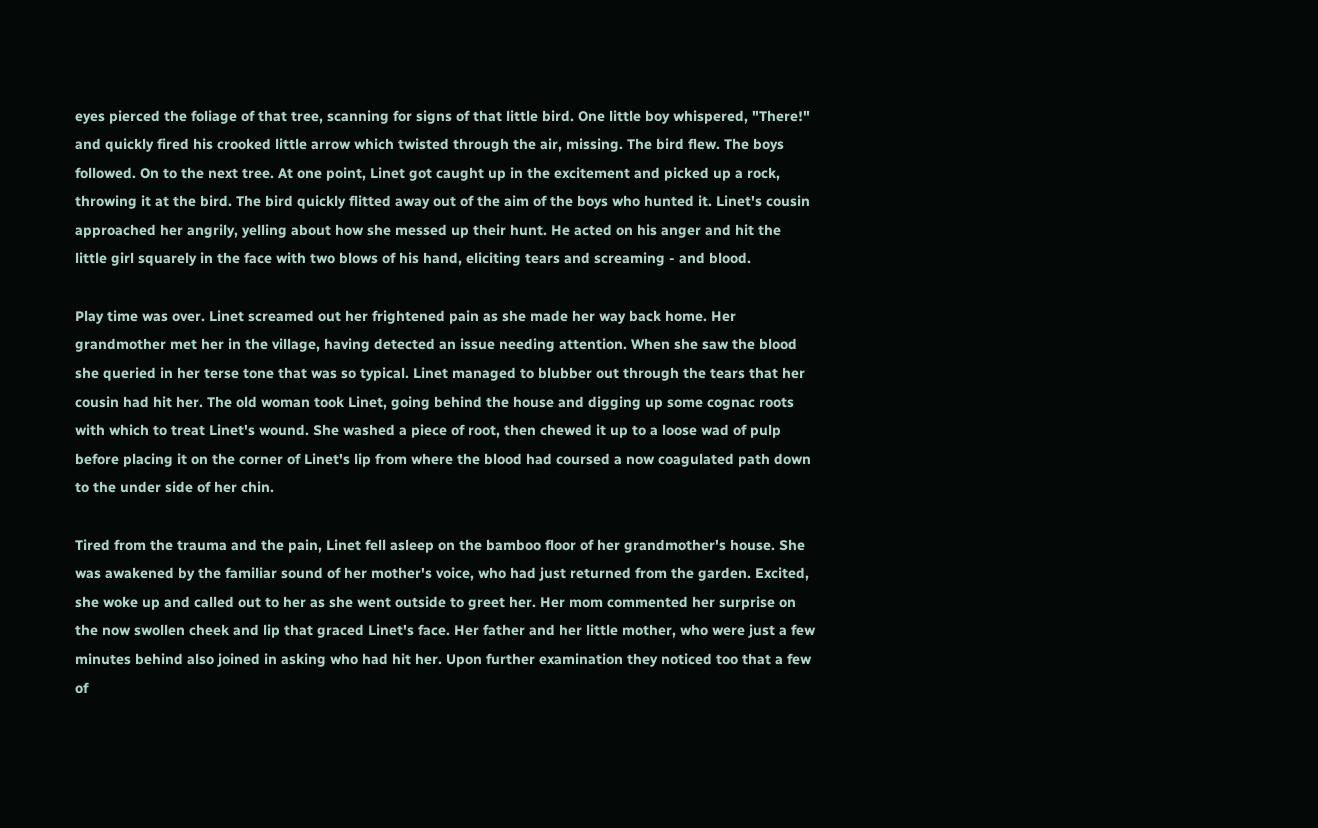eyes pierced the foliage of that tree, scanning for signs of that little bird. One little boy whispered, "There!" and quickly fired his crooked little arrow which twisted through the air, missing. The bird flew. The boys followed. On to the next tree. At one point, Linet got caught up in the excitement and picked up a rock, throwing it at the bird. The bird quickly flitted away out of the aim of the boys who hunted it. Linet's cousin approached her angrily, yelling about how she messed up their hunt. He acted on his anger and hit the little girl squarely in the face with two blows of his hand, eliciting tears and screaming - and blood.

Play time was over. Linet screamed out her frightened pain as she made her way back home. Her grandmother met her in the village, having detected an issue needing attention. When she saw the blood she queried in her terse tone that was so typical. Linet managed to blubber out through the tears that her cousin had hit her. The old woman took Linet, going behind the house and digging up some cognac roots with which to treat Linet's wound. She washed a piece of root, then chewed it up to a loose wad of pulp before placing it on the corner of Linet's lip from where the blood had coursed a now coagulated path down to the under side of her chin.

Tired from the trauma and the pain, Linet fell asleep on the bamboo floor of her grandmother's house. She was awakened by the familiar sound of her mother's voice, who had just returned from the garden. Excited, she woke up and called out to her as she went outside to greet her. Her mom commented her surprise on the now swollen cheek and lip that graced Linet's face. Her father and her little mother, who were just a few minutes behind also joined in asking who had hit her. Upon further examination they noticed too that a few of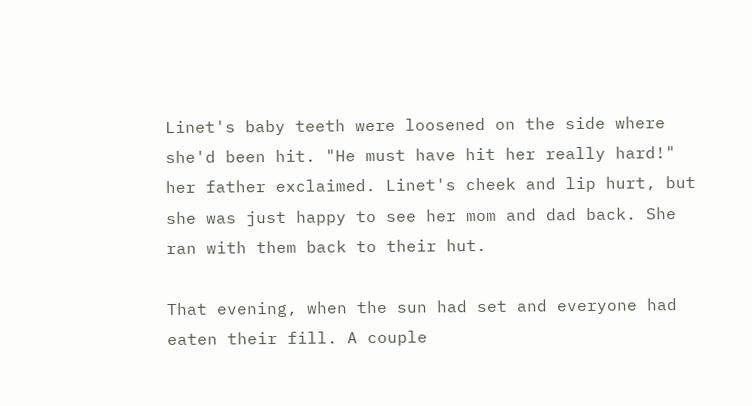Linet's baby teeth were loosened on the side where she'd been hit. "He must have hit her really hard!" her father exclaimed. Linet's cheek and lip hurt, but she was just happy to see her mom and dad back. She ran with them back to their hut.

That evening, when the sun had set and everyone had eaten their fill. A couple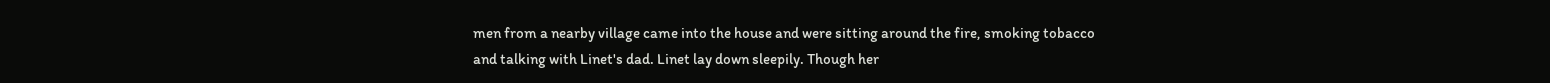men from a nearby village came into the house and were sitting around the fire, smoking tobacco and talking with Linet's dad. Linet lay down sleepily. Though her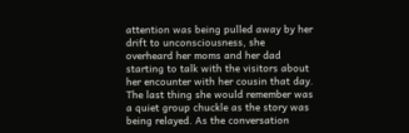attention was being pulled away by her drift to unconsciousness, she overheard her moms and her dad starting to talk with the visitors about her encounter with her cousin that day. The last thing she would remember was a quiet group chuckle as the story was being relayed. As the conversation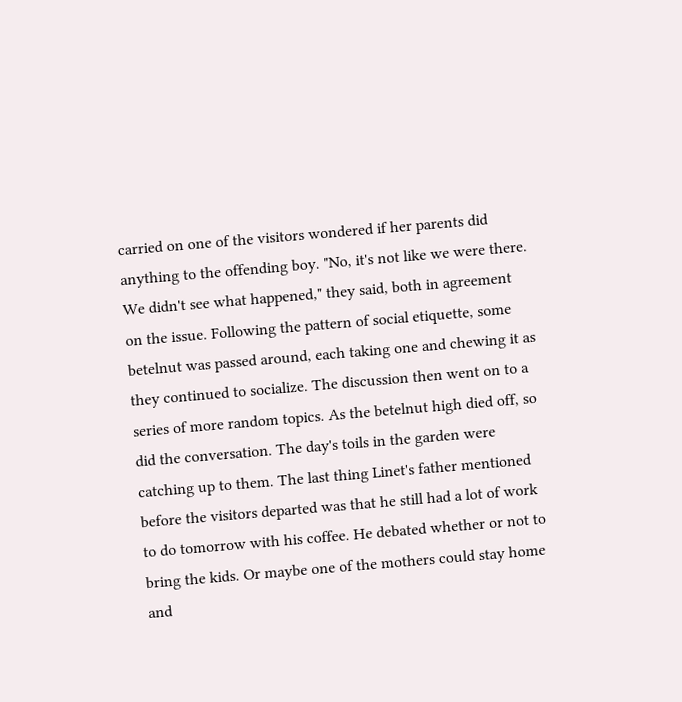carried on one of the visitors wondered if her parents did anything to the offending boy. "No, it's not like we were there. We didn't see what happened," they said, both in agreement on the issue. Following the pattern of social etiquette, some betelnut was passed around, each taking one and chewing it as they continued to socialize. The discussion then went on to a series of more random topics. As the betelnut high died off, so did the conversation. The day's toils in the garden were catching up to them. The last thing Linet's father mentioned before the visitors departed was that he still had a lot of work to do tomorrow with his coffee. He debated whether or not to bring the kids. Or maybe one of the mothers could stay home and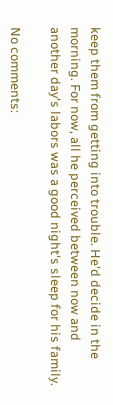keep them from getting into trouble. He'd decide in the morning. For now, all he perceived between now and another day's labors was a good night's sleep for his family.

No comments: